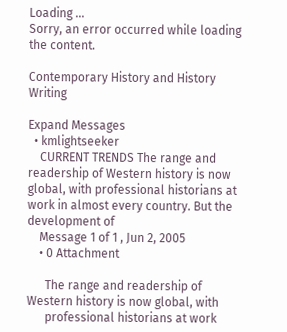Loading ...
Sorry, an error occurred while loading the content.

Contemporary History and History Writing

Expand Messages
  • kmlightseeker
    CURRENT TRENDS The range and readership of Western history is now global, with professional historians at work in almost every country. But the development of
    Message 1 of 1 , Jun 2, 2005
    • 0 Attachment

      The range and readership of Western history is now global, with
      professional historians at work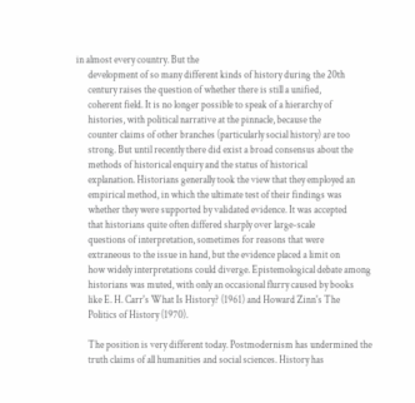in almost every country. But the
      development of so many different kinds of history during the 20th
      century raises the question of whether there is still a unified,
      coherent field. It is no longer possible to speak of a hierarchy of
      histories, with political narrative at the pinnacle, because the
      counter claims of other branches (particularly social history) are too
      strong. But until recently there did exist a broad consensus about the
      methods of historical enquiry and the status of historical
      explanation. Historians generally took the view that they employed an
      empirical method, in which the ultimate test of their findings was
      whether they were supported by validated evidence. It was accepted
      that historians quite often differed sharply over large-scale
      questions of interpretation, sometimes for reasons that were
      extraneous to the issue in hand, but the evidence placed a limit on
      how widely interpretations could diverge. Epistemological debate among
      historians was muted, with only an occasional flurry caused by books
      like E. H. Carr's What Is History? (1961) and Howard Zinn's The
      Politics of History (1970).

      The position is very different today. Postmodernism has undermined the
      truth claims of all humanities and social sciences. History has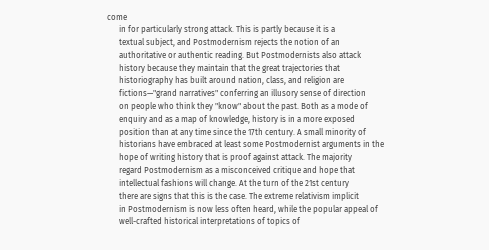come
      in for particularly strong attack. This is partly because it is a
      textual subject, and Postmodernism rejects the notion of an
      authoritative or authentic reading. But Postmodernists also attack
      history because they maintain that the great trajectories that
      historiography has built around nation, class, and religion are
      fictions—"grand narratives" conferring an illusory sense of direction
      on people who think they "know" about the past. Both as a mode of
      enquiry and as a map of knowledge, history is in a more exposed
      position than at any time since the 17th century. A small minority of
      historians have embraced at least some Postmodernist arguments in the
      hope of writing history that is proof against attack. The majority
      regard Postmodernism as a misconceived critique and hope that
      intellectual fashions will change. At the turn of the 21st century
      there are signs that this is the case. The extreme relativism implicit
      in Postmodernism is now less often heard, while the popular appeal of
      well-crafted historical interpretations of topics of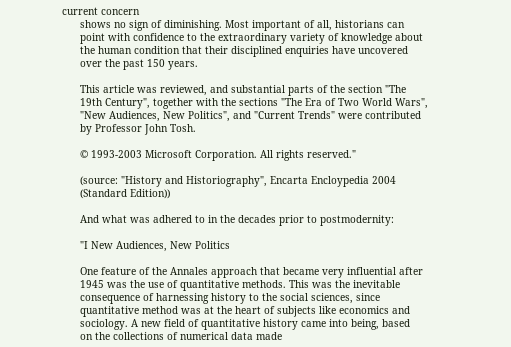current concern
      shows no sign of diminishing. Most important of all, historians can
      point with confidence to the extraordinary variety of knowledge about
      the human condition that their disciplined enquiries have uncovered
      over the past 150 years.

      This article was reviewed, and substantial parts of the section "The
      19th Century", together with the sections "The Era of Two World Wars",
      "New Audiences, New Politics", and "Current Trends" were contributed
      by Professor John Tosh.

      © 1993-2003 Microsoft Corporation. All rights reserved."

      (source: "History and Historiography", Encarta Encloypedia 2004
      (Standard Edition))

      And what was adhered to in the decades prior to postmodernity:

      "I New Audiences, New Politics

      One feature of the Annales approach that became very influential after
      1945 was the use of quantitative methods. This was the inevitable
      consequence of harnessing history to the social sciences, since
      quantitative method was at the heart of subjects like economics and
      sociology. A new field of quantitative history came into being, based
      on the collections of numerical data made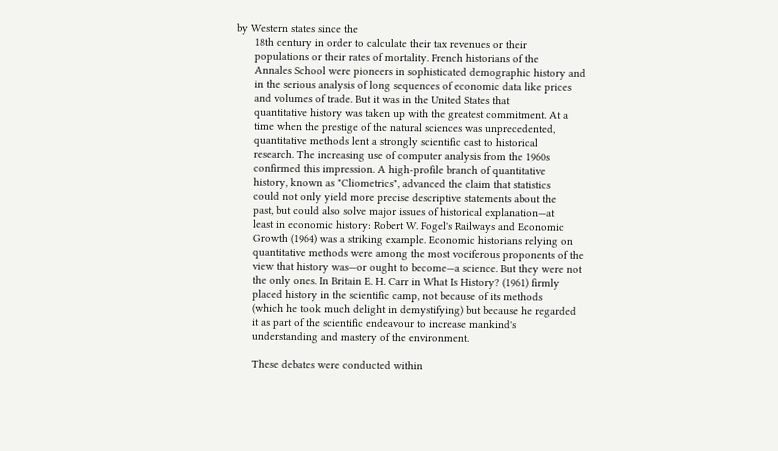by Western states since the
      18th century in order to calculate their tax revenues or their
      populations or their rates of mortality. French historians of the
      Annales School were pioneers in sophisticated demographic history and
      in the serious analysis of long sequences of economic data like prices
      and volumes of trade. But it was in the United States that
      quantitative history was taken up with the greatest commitment. At a
      time when the prestige of the natural sciences was unprecedented,
      quantitative methods lent a strongly scientific cast to historical
      research. The increasing use of computer analysis from the 1960s
      confirmed this impression. A high-profile branch of quantitative
      history, known as "Cliometrics", advanced the claim that statistics
      could not only yield more precise descriptive statements about the
      past, but could also solve major issues of historical explanation—at
      least in economic history: Robert W. Fogel's Railways and Economic
      Growth (1964) was a striking example. Economic historians relying on
      quantitative methods were among the most vociferous proponents of the
      view that history was—or ought to become—a science. But they were not
      the only ones. In Britain E. H. Carr in What Is History? (1961) firmly
      placed history in the scientific camp, not because of its methods
      (which he took much delight in demystifying) but because he regarded
      it as part of the scientific endeavour to increase mankind's
      understanding and mastery of the environment.

      These debates were conducted within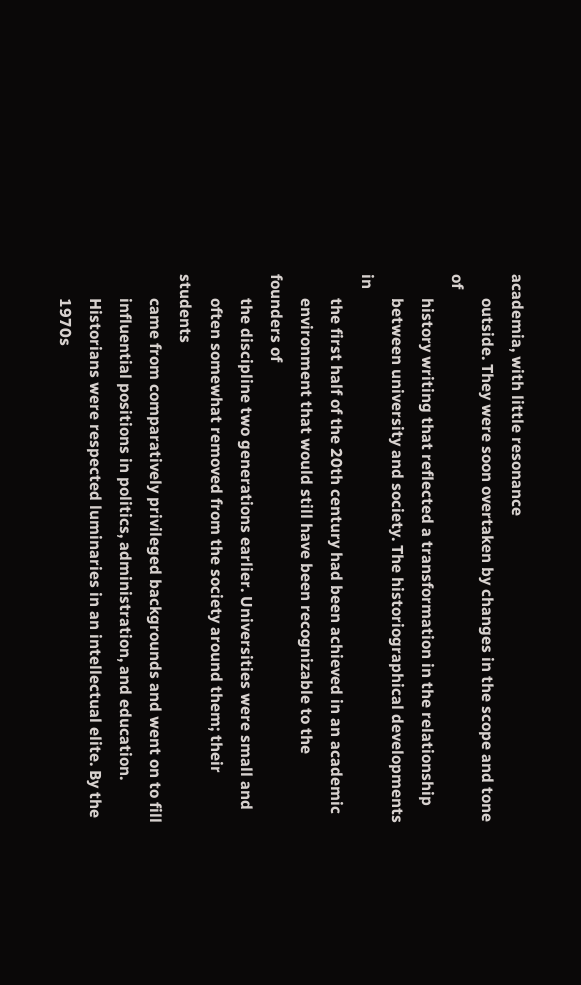academia, with little resonance
      outside. They were soon overtaken by changes in the scope and tone of
      history writing that reflected a transformation in the relationship
      between university and society. The historiographical developments in
      the first half of the 20th century had been achieved in an academic
      environment that would still have been recognizable to the founders of
      the discipline two generations earlier. Universities were small and
      often somewhat removed from the society around them; their students
      came from comparatively privileged backgrounds and went on to fill
      influential positions in politics, administration, and education.
      Historians were respected luminaries in an intellectual elite. By the
      1970s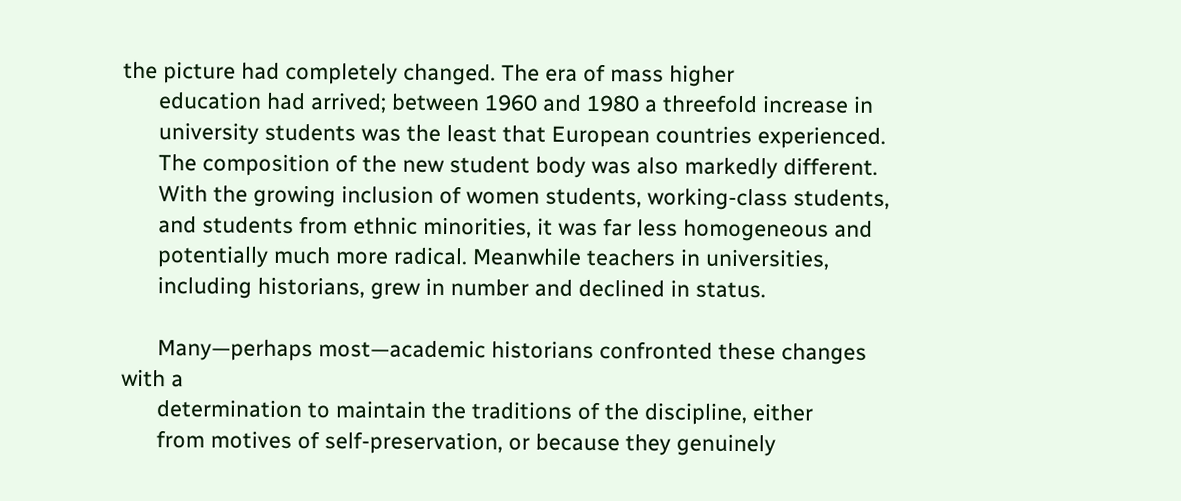the picture had completely changed. The era of mass higher
      education had arrived; between 1960 and 1980 a threefold increase in
      university students was the least that European countries experienced.
      The composition of the new student body was also markedly different.
      With the growing inclusion of women students, working-class students,
      and students from ethnic minorities, it was far less homogeneous and
      potentially much more radical. Meanwhile teachers in universities,
      including historians, grew in number and declined in status.

      Many—perhaps most—academic historians confronted these changes with a
      determination to maintain the traditions of the discipline, either
      from motives of self-preservation, or because they genuinely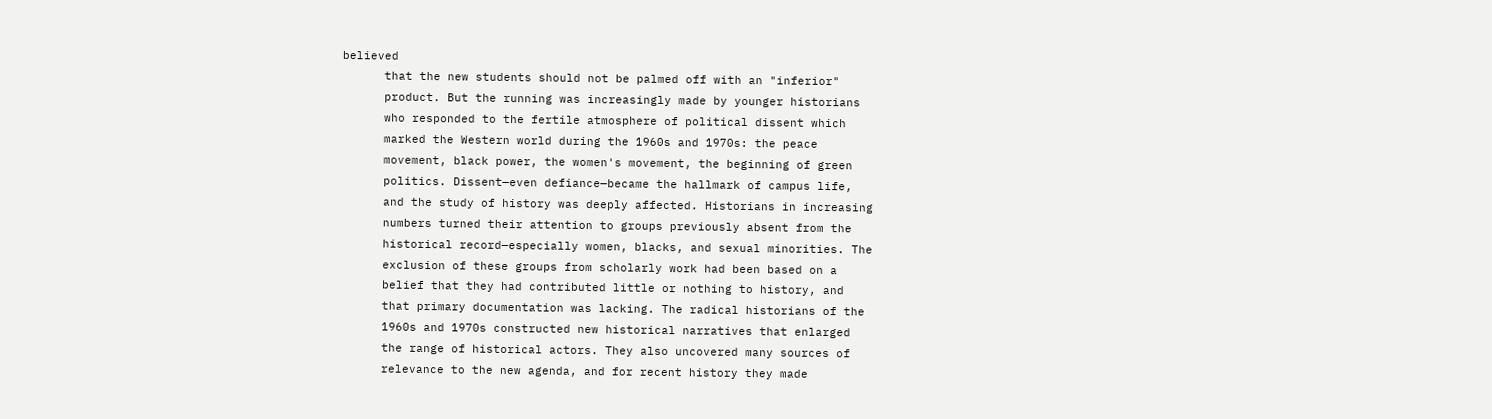believed
      that the new students should not be palmed off with an "inferior"
      product. But the running was increasingly made by younger historians
      who responded to the fertile atmosphere of political dissent which
      marked the Western world during the 1960s and 1970s: the peace
      movement, black power, the women's movement, the beginning of green
      politics. Dissent—even defiance—became the hallmark of campus life,
      and the study of history was deeply affected. Historians in increasing
      numbers turned their attention to groups previously absent from the
      historical record—especially women, blacks, and sexual minorities. The
      exclusion of these groups from scholarly work had been based on a
      belief that they had contributed little or nothing to history, and
      that primary documentation was lacking. The radical historians of the
      1960s and 1970s constructed new historical narratives that enlarged
      the range of historical actors. They also uncovered many sources of
      relevance to the new agenda, and for recent history they made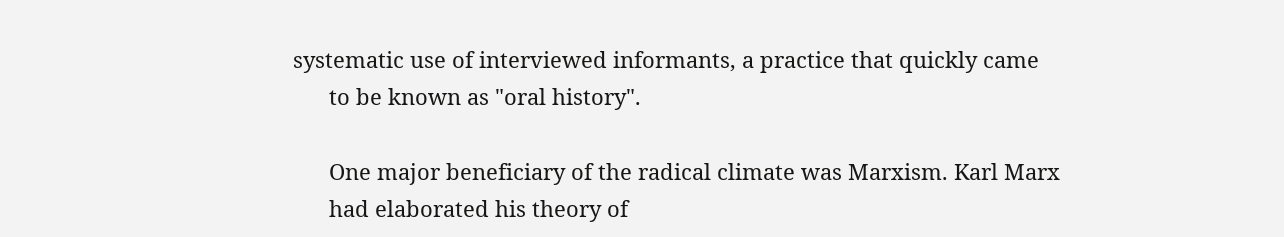systematic use of interviewed informants, a practice that quickly came
      to be known as "oral history".

      One major beneficiary of the radical climate was Marxism. Karl Marx
      had elaborated his theory of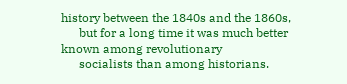history between the 1840s and the 1860s,
      but for a long time it was much better known among revolutionary
      socialists than among historians.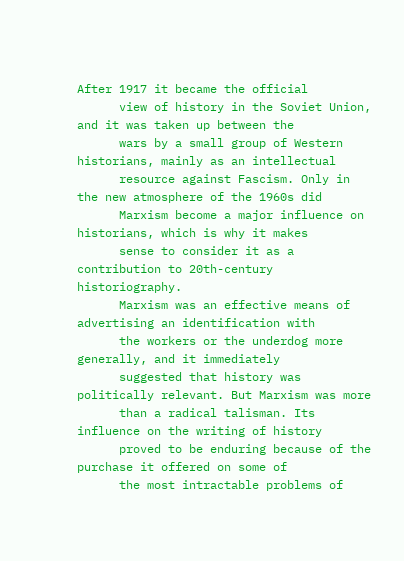After 1917 it became the official
      view of history in the Soviet Union, and it was taken up between the
      wars by a small group of Western historians, mainly as an intellectual
      resource against Fascism. Only in the new atmosphere of the 1960s did
      Marxism become a major influence on historians, which is why it makes
      sense to consider it as a contribution to 20th-century historiography.
      Marxism was an effective means of advertising an identification with
      the workers or the underdog more generally, and it immediately
      suggested that history was politically relevant. But Marxism was more
      than a radical talisman. Its influence on the writing of history
      proved to be enduring because of the purchase it offered on some of
      the most intractable problems of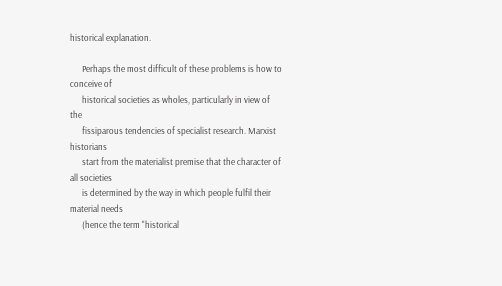historical explanation.

      Perhaps the most difficult of these problems is how to conceive of
      historical societies as wholes, particularly in view of the
      fissiparous tendencies of specialist research. Marxist historians
      start from the materialist premise that the character of all societies
      is determined by the way in which people fulfil their material needs
      (hence the term "historical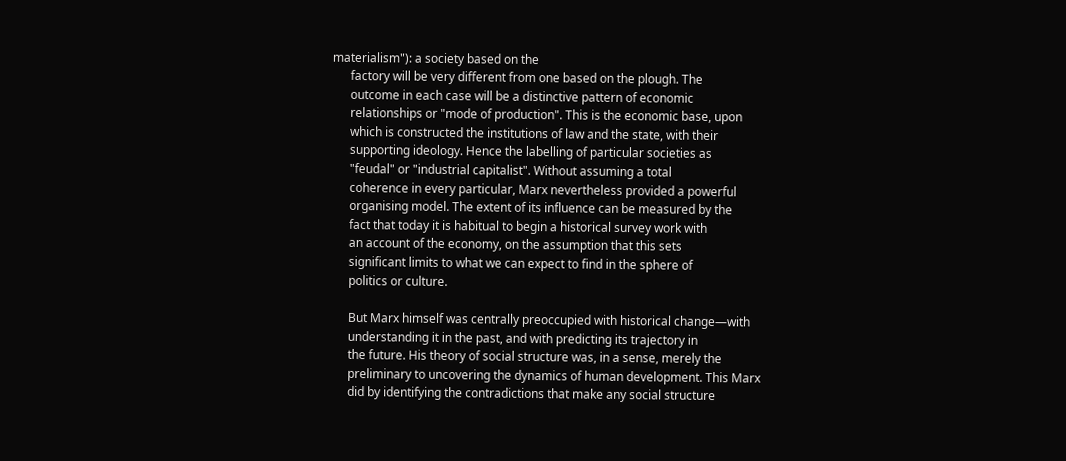materialism"): a society based on the
      factory will be very different from one based on the plough. The
      outcome in each case will be a distinctive pattern of economic
      relationships or "mode of production". This is the economic base, upon
      which is constructed the institutions of law and the state, with their
      supporting ideology. Hence the labelling of particular societies as
      "feudal" or "industrial capitalist". Without assuming a total
      coherence in every particular, Marx nevertheless provided a powerful
      organising model. The extent of its influence can be measured by the
      fact that today it is habitual to begin a historical survey work with
      an account of the economy, on the assumption that this sets
      significant limits to what we can expect to find in the sphere of
      politics or culture.

      But Marx himself was centrally preoccupied with historical change—with
      understanding it in the past, and with predicting its trajectory in
      the future. His theory of social structure was, in a sense, merely the
      preliminary to uncovering the dynamics of human development. This Marx
      did by identifying the contradictions that make any social structure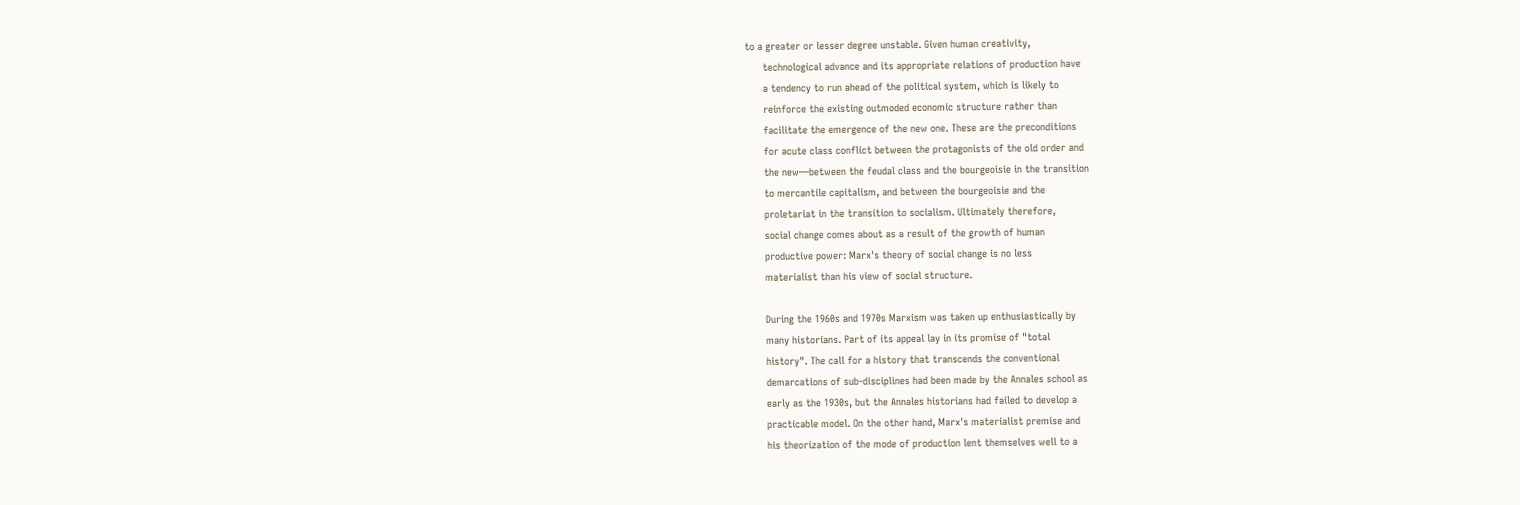to a greater or lesser degree unstable. Given human creativity,
      technological advance and its appropriate relations of production have
      a tendency to run ahead of the political system, which is likely to
      reinforce the existing outmoded economic structure rather than
      facilitate the emergence of the new one. These are the preconditions
      for acute class conflict between the protagonists of the old order and
      the new—between the feudal class and the bourgeoisie in the transition
      to mercantile capitalism, and between the bourgeoisie and the
      proletariat in the transition to socialism. Ultimately therefore,
      social change comes about as a result of the growth of human
      productive power: Marx's theory of social change is no less
      materialist than his view of social structure.

      During the 1960s and 1970s Marxism was taken up enthusiastically by
      many historians. Part of its appeal lay in its promise of "total
      history". The call for a history that transcends the conventional
      demarcations of sub-disciplines had been made by the Annales school as
      early as the 1930s, but the Annales historians had failed to develop a
      practicable model. On the other hand, Marx's materialist premise and
      his theorization of the mode of production lent themselves well to a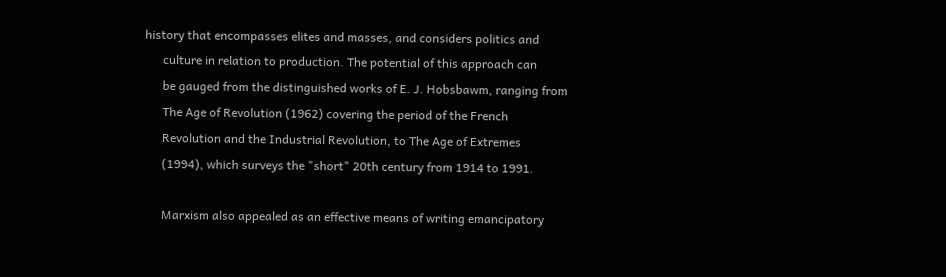history that encompasses elites and masses, and considers politics and
      culture in relation to production. The potential of this approach can
      be gauged from the distinguished works of E. J. Hobsbawm, ranging from
      The Age of Revolution (1962) covering the period of the French
      Revolution and the Industrial Revolution, to The Age of Extremes
      (1994), which surveys the "short" 20th century from 1914 to 1991.

      Marxism also appealed as an effective means of writing emancipatory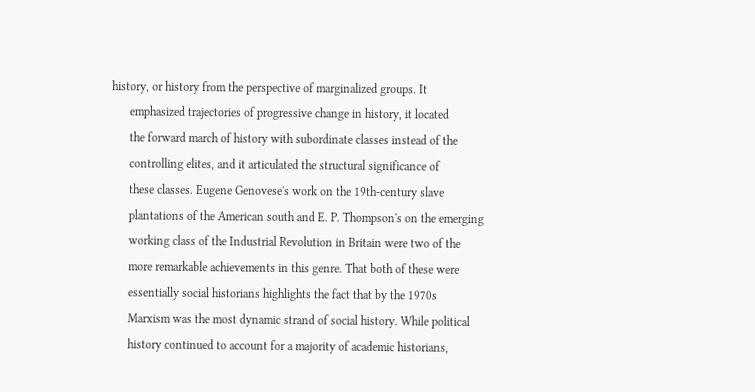history, or history from the perspective of marginalized groups. It
      emphasized trajectories of progressive change in history, it located
      the forward march of history with subordinate classes instead of the
      controlling elites, and it articulated the structural significance of
      these classes. Eugene Genovese's work on the 19th-century slave
      plantations of the American south and E. P. Thompson's on the emerging
      working class of the Industrial Revolution in Britain were two of the
      more remarkable achievements in this genre. That both of these were
      essentially social historians highlights the fact that by the 1970s
      Marxism was the most dynamic strand of social history. While political
      history continued to account for a majority of academic historians,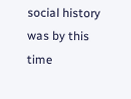social history was by this time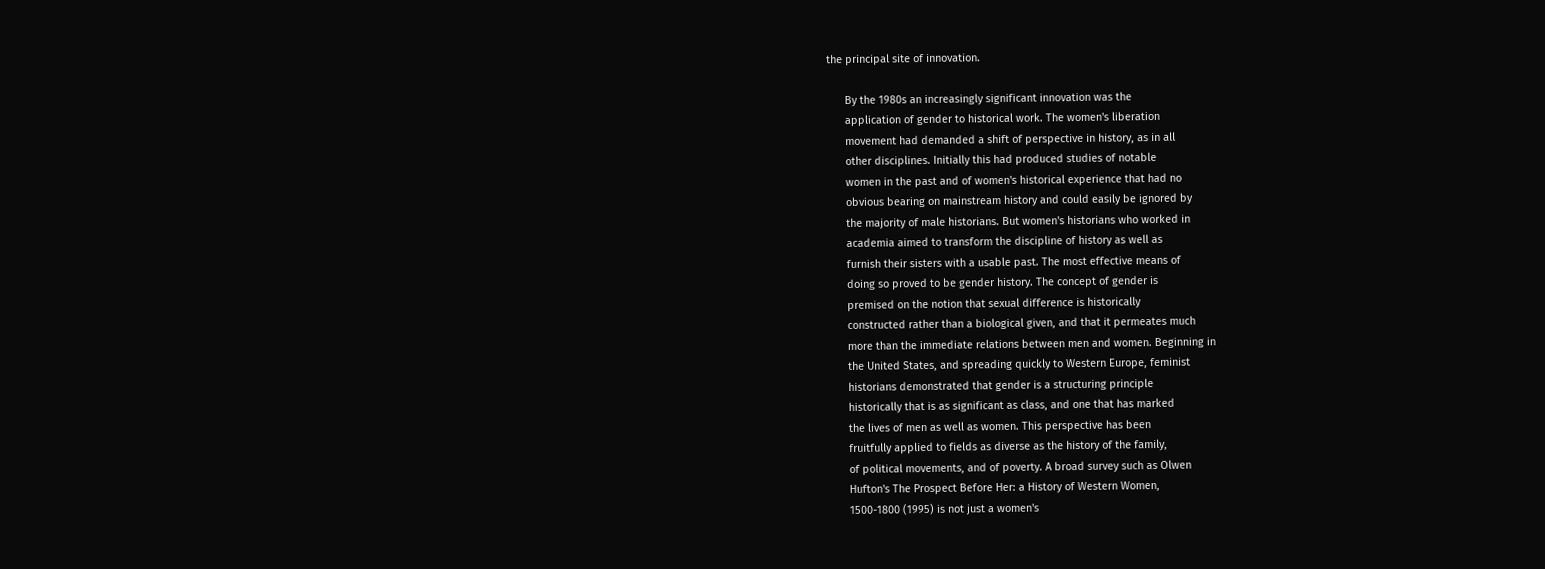the principal site of innovation.

      By the 1980s an increasingly significant innovation was the
      application of gender to historical work. The women's liberation
      movement had demanded a shift of perspective in history, as in all
      other disciplines. Initially this had produced studies of notable
      women in the past and of women's historical experience that had no
      obvious bearing on mainstream history and could easily be ignored by
      the majority of male historians. But women's historians who worked in
      academia aimed to transform the discipline of history as well as
      furnish their sisters with a usable past. The most effective means of
      doing so proved to be gender history. The concept of gender is
      premised on the notion that sexual difference is historically
      constructed rather than a biological given, and that it permeates much
      more than the immediate relations between men and women. Beginning in
      the United States, and spreading quickly to Western Europe, feminist
      historians demonstrated that gender is a structuring principle
      historically that is as significant as class, and one that has marked
      the lives of men as well as women. This perspective has been
      fruitfully applied to fields as diverse as the history of the family,
      of political movements, and of poverty. A broad survey such as Olwen
      Hufton's The Prospect Before Her: a History of Western Women,
      1500-1800 (1995) is not just a women's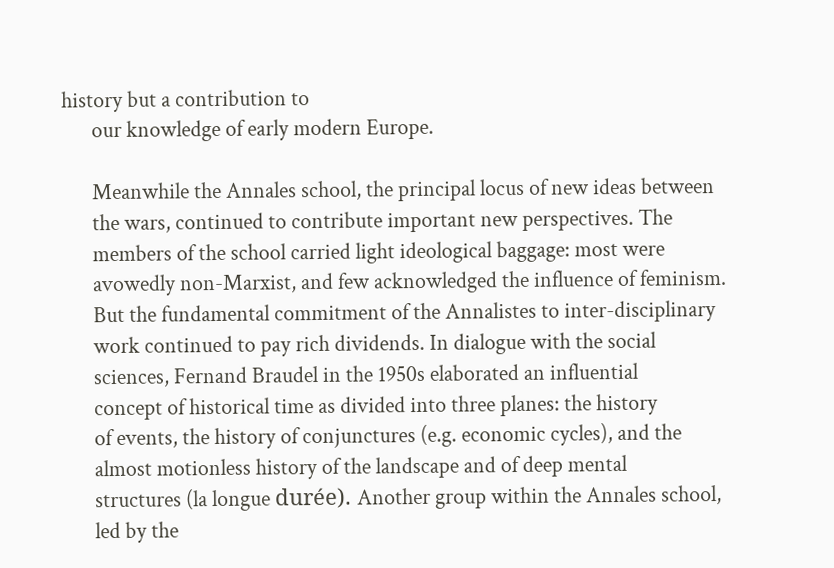history but a contribution to
      our knowledge of early modern Europe.

      Meanwhile the Annales school, the principal locus of new ideas between
      the wars, continued to contribute important new perspectives. The
      members of the school carried light ideological baggage: most were
      avowedly non-Marxist, and few acknowledged the influence of feminism.
      But the fundamental commitment of the Annalistes to inter-disciplinary
      work continued to pay rich dividends. In dialogue with the social
      sciences, Fernand Braudel in the 1950s elaborated an influential
      concept of historical time as divided into three planes: the history
      of events, the history of conjunctures (e.g. economic cycles), and the
      almost motionless history of the landscape and of deep mental
      structures (la longue durée). Another group within the Annales school,
      led by the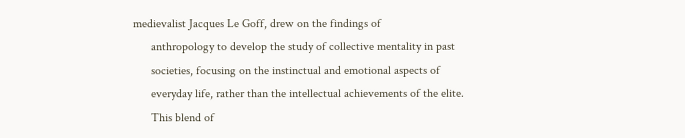medievalist Jacques Le Goff, drew on the findings of
      anthropology to develop the study of collective mentality in past
      societies, focusing on the instinctual and emotional aspects of
      everyday life, rather than the intellectual achievements of the elite.
      This blend of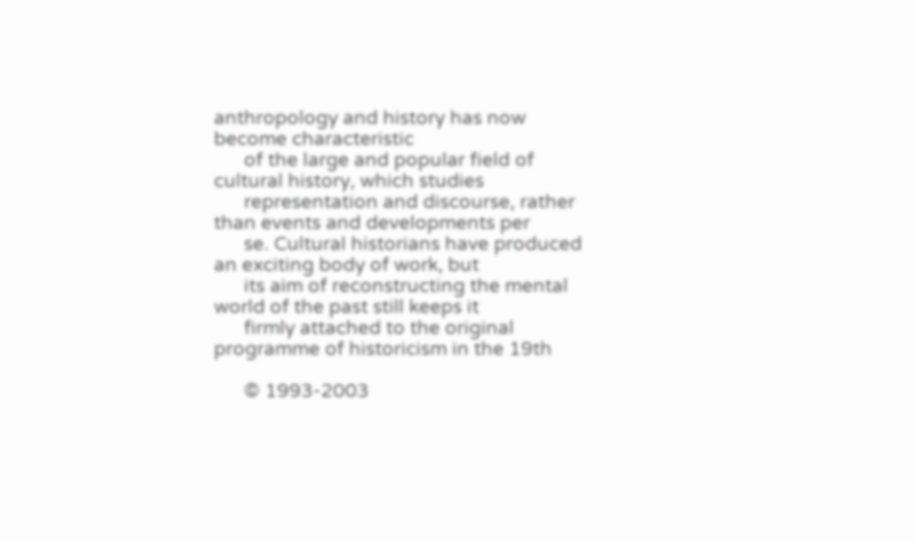anthropology and history has now become characteristic
      of the large and popular field of cultural history, which studies
      representation and discourse, rather than events and developments per
      se. Cultural historians have produced an exciting body of work, but
      its aim of reconstructing the mental world of the past still keeps it
      firmly attached to the original programme of historicism in the 19th

      © 1993-2003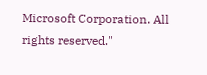Microsoft Corporation. All rights reserved."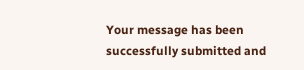Your message has been successfully submitted and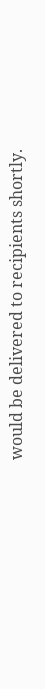would be delivered to recipients shortly.